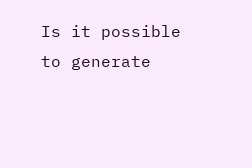Is it possible to generate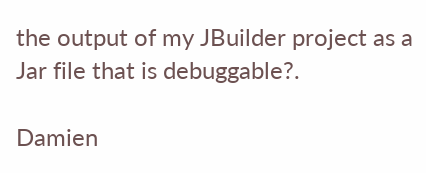the output of my JBuilder project as a Jar file that is debuggable?.

Damien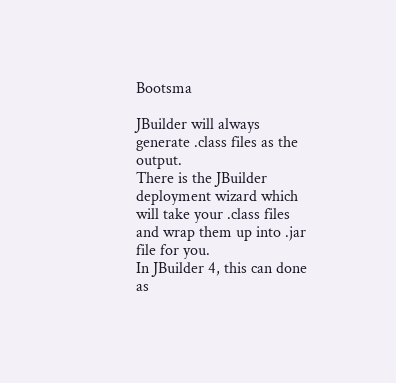Bootsma

JBuilder will always generate .class files as the output.
There is the JBuilder deployment wizard which will take your .class files and wrap them up into .jar file for you.
In JBuilder 4, this can done as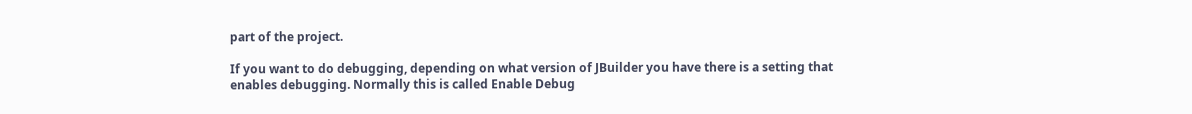part of the project.

If you want to do debugging, depending on what version of JBuilder you have there is a setting that enables debugging. Normally this is called Enable Debug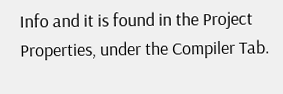Info and it is found in the Project Properties, under the Compiler Tab.